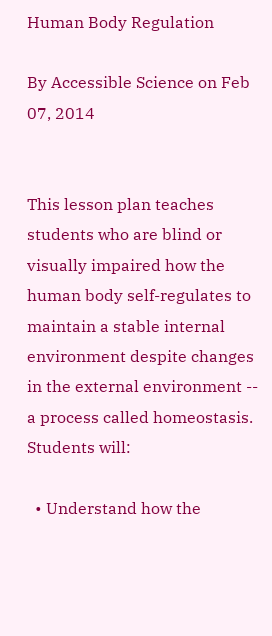Human Body Regulation

By Accessible Science on Feb 07, 2014


This lesson plan teaches students who are blind or visually impaired how the human body self-regulates to maintain a stable internal environment despite changes in the external environment -- a process called homeostasis. Students will:

  • Understand how the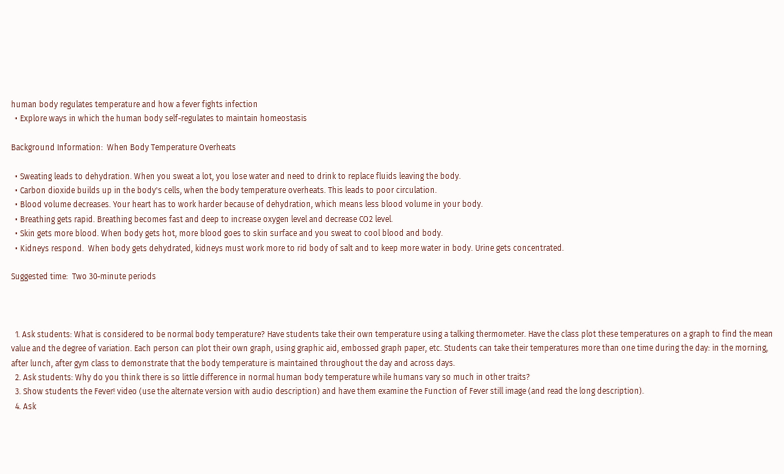human body regulates temperature and how a fever fights infection
  • Explore ways in which the human body self-regulates to maintain homeostasis

Background Information:  When Body Temperature Overheats

  • Sweating leads to dehydration. When you sweat a lot, you lose water and need to drink to replace fluids leaving the body.
  • Carbon dioxide builds up in the body's cells, when the body temperature overheats. This leads to poor circulation.
  • Blood volume decreases. Your heart has to work harder because of dehydration, which means less blood volume in your body.
  • Breathing gets rapid. Breathing becomes fast and deep to increase oxygen level and decrease CO2 level.
  • Skin gets more blood. When body gets hot, more blood goes to skin surface and you sweat to cool blood and body.
  • Kidneys respond.  When body gets dehydrated, kidneys must work more to rid body of salt and to keep more water in body. Urine gets concentrated.

Suggested time:  Two 30-minute periods



  1. Ask students: What is considered to be normal body temperature? Have students take their own temperature using a talking thermometer. Have the class plot these temperatures on a graph to find the mean value and the degree of variation. Each person can plot their own graph, using graphic aid, embossed graph paper, etc. Students can take their temperatures more than one time during the day: in the morning, after lunch, after gym class to demonstrate that the body temperature is maintained throughout the day and across days.
  2. Ask students: Why do you think there is so little difference in normal human body temperature while humans vary so much in other traits?
  3. Show students the Fever! video (use the alternate version with audio description) and have them examine the Function of Fever still image (and read the long description).
  4. Ask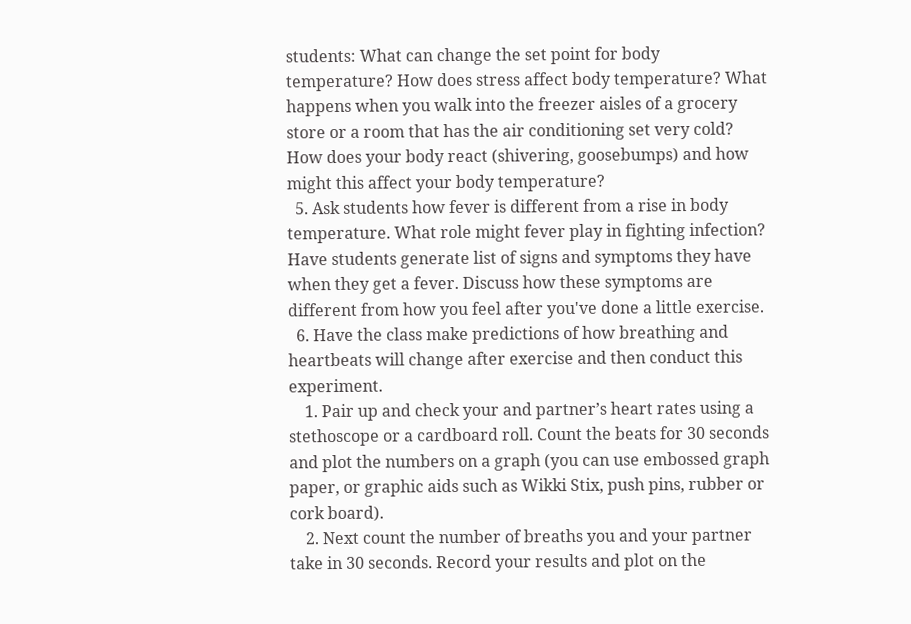students: What can change the set point for body temperature? How does stress affect body temperature? What happens when you walk into the freezer aisles of a grocery store or a room that has the air conditioning set very cold? How does your body react (shivering, goosebumps) and how might this affect your body temperature?
  5. Ask students how fever is different from a rise in body temperature. What role might fever play in fighting infection? Have students generate list of signs and symptoms they have when they get a fever. Discuss how these symptoms are different from how you feel after you've done a little exercise.
  6. Have the class make predictions of how breathing and heartbeats will change after exercise and then conduct this experiment.
    1. Pair up and check your and partner’s heart rates using a stethoscope or a cardboard roll. Count the beats for 30 seconds and plot the numbers on a graph (you can use embossed graph paper, or graphic aids such as Wikki Stix, push pins, rubber or cork board).
    2. Next count the number of breaths you and your partner take in 30 seconds. Record your results and plot on the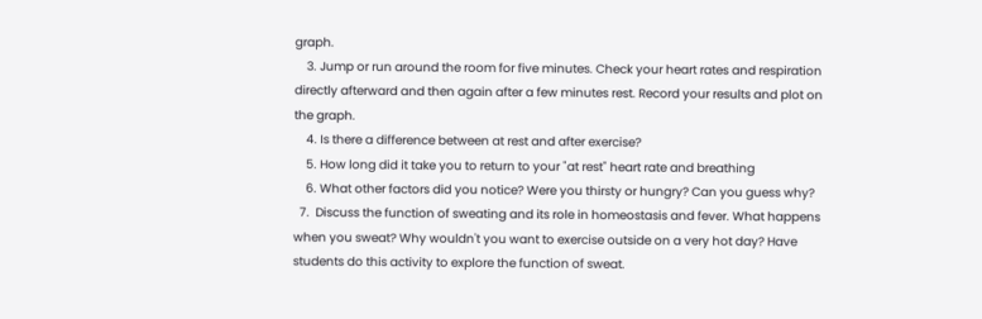graph.
    3. Jump or run around the room for five minutes. Check your heart rates and respiration directly afterward and then again after a few minutes rest. Record your results and plot on the graph.
    4. Is there a difference between at rest and after exercise?
    5. How long did it take you to return to your "at rest" heart rate and breathing
    6. What other factors did you notice? Were you thirsty or hungry? Can you guess why?
  7.  Discuss the function of sweating and its role in homeostasis and fever. What happens when you sweat? Why wouldn't you want to exercise outside on a very hot day? Have students do this activity to explore the function of sweat.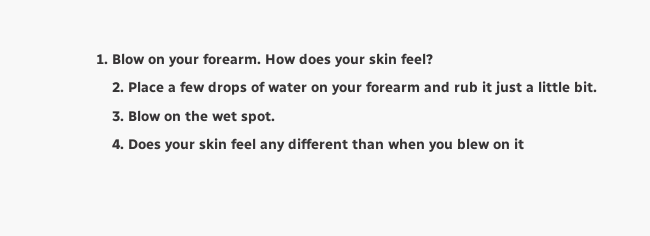1. Blow on your forearm. How does your skin feel?
    2. Place a few drops of water on your forearm and rub it just a little bit.
    3. Blow on the wet spot.
    4. Does your skin feel any different than when you blew on it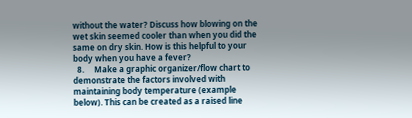without the water? Discuss how blowing on the wet skin seemed cooler than when you did the same on dry skin. How is this helpful to your body when you have a fever?
  8.     Make a graphic organizer/flow chart to demonstrate the factors involved with maintaining body temperature (example below). This can be created as a raised line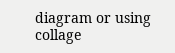diagram or using collage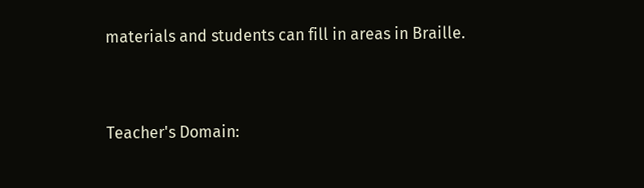materials and students can fill in areas in Braille.



Teacher's Domain: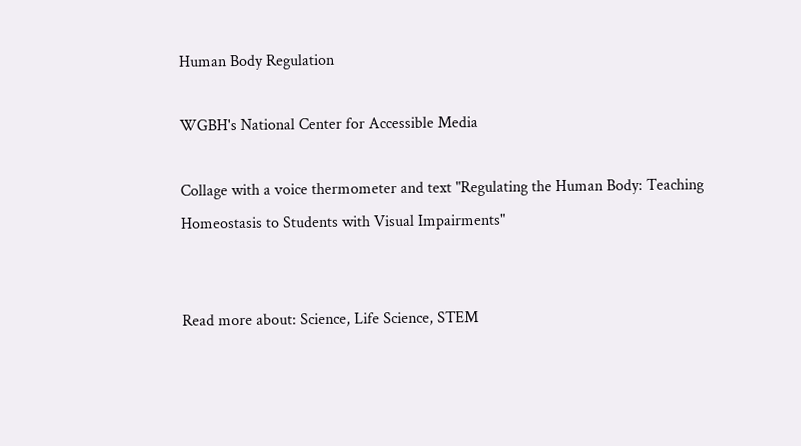Human Body Regulation

WGBH's National Center for Accessible Media

Collage with a voice thermometer and text "Regulating the Human Body: Teaching Homeostasis to Students with Visual Impairments"


Read more about: Science, Life Science, STEM